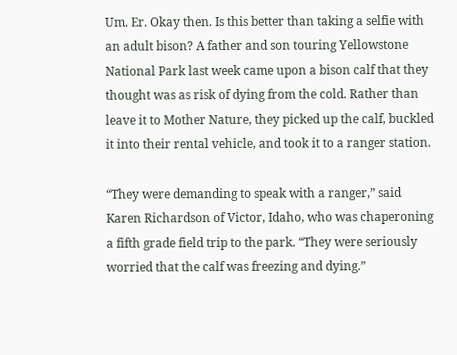Um. Er. Okay then. Is this better than taking a selfie with an adult bison? A father and son touring Yellowstone National Park last week came upon a bison calf that they thought was as risk of dying from the cold. Rather than leave it to Mother Nature, they picked up the calf, buckled it into their rental vehicle, and took it to a ranger station.

“They were demanding to speak with a ranger,” said Karen Richardson of Victor, Idaho, who was chaperoning a fifth grade field trip to the park. “They were seriously worried that the calf was freezing and dying.”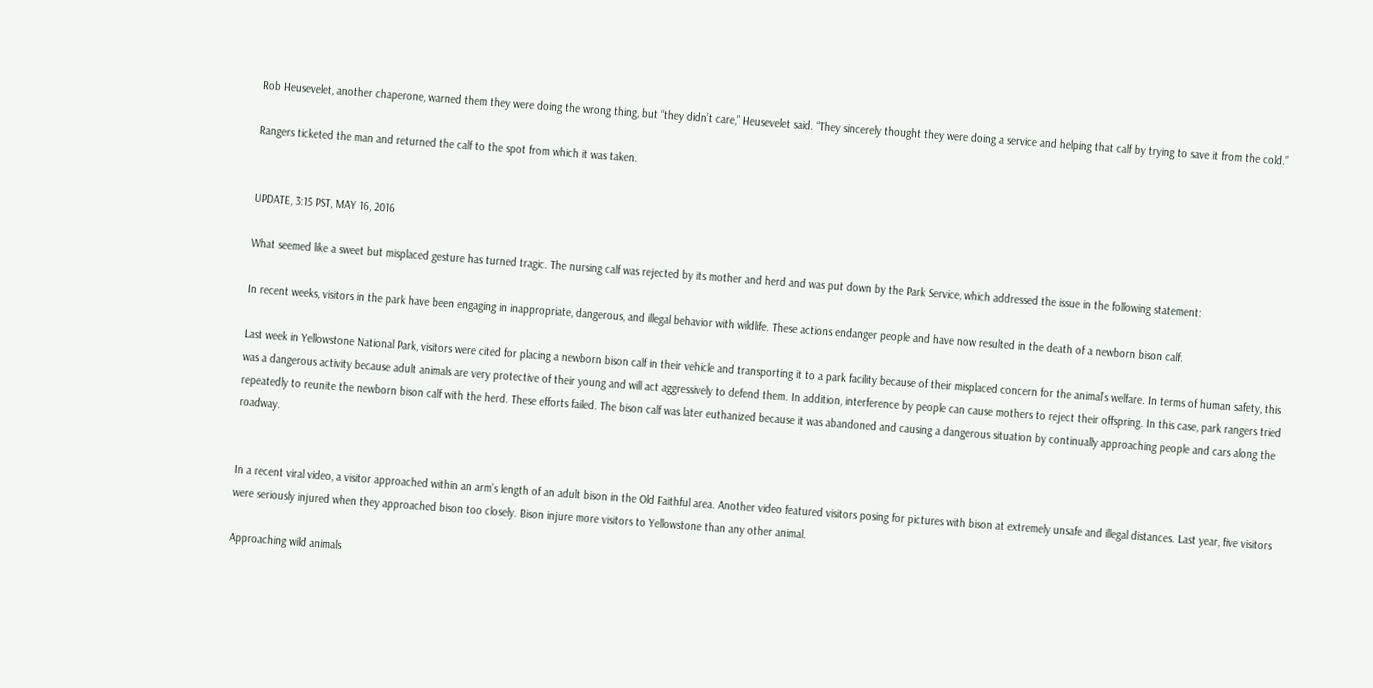Rob Heusevelet, another chaperone, warned them they were doing the wrong thing, but “they didn’t care,” Heusevelet said. “They sincerely thought they were doing a service and helping that calf by trying to save it from the cold.”

Rangers ticketed the man and returned the calf to the spot from which it was taken.


UPDATE, 3:15 PST, MAY 16, 2016

What seemed like a sweet but misplaced gesture has turned tragic. The nursing calf was rejected by its mother and herd and was put down by the Park Service, which addressed the issue in the following statement:

In recent weeks, visitors in the park have been engaging in inappropriate, dangerous, and illegal behavior with wildlife. These actions endanger people and have now resulted in the death of a newborn bison calf.

Last week in Yellowstone National Park, visitors were cited for placing a newborn bison calf in their vehicle and transporting it to a park facility because of their misplaced concern for the animal’s welfare. In terms of human safety, this was a dangerous activity because adult animals are very protective of their young and will act aggressively to defend them. In addition, interference by people can cause mothers to reject their offspring. In this case, park rangers tried repeatedly to reunite the newborn bison calf with the herd. These efforts failed. The bison calf was later euthanized because it was abandoned and causing a dangerous situation by continually approaching people and cars along the roadway.


In a recent viral video, a visitor approached within an arm’s length of an adult bison in the Old Faithful area. Another video featured visitors posing for pictures with bison at extremely unsafe and illegal distances. Last year, five visitors were seriously injured when they approached bison too closely. Bison injure more visitors to Yellowstone than any other animal.

Approaching wild animals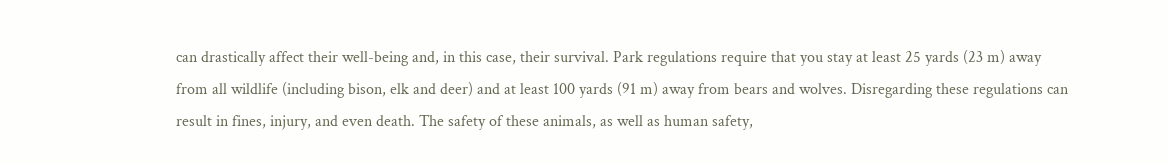can drastically affect their well-being and, in this case, their survival. Park regulations require that you stay at least 25 yards (23 m) away from all wildlife (including bison, elk and deer) and at least 100 yards (91 m) away from bears and wolves. Disregarding these regulations can result in fines, injury, and even death. The safety of these animals, as well as human safety,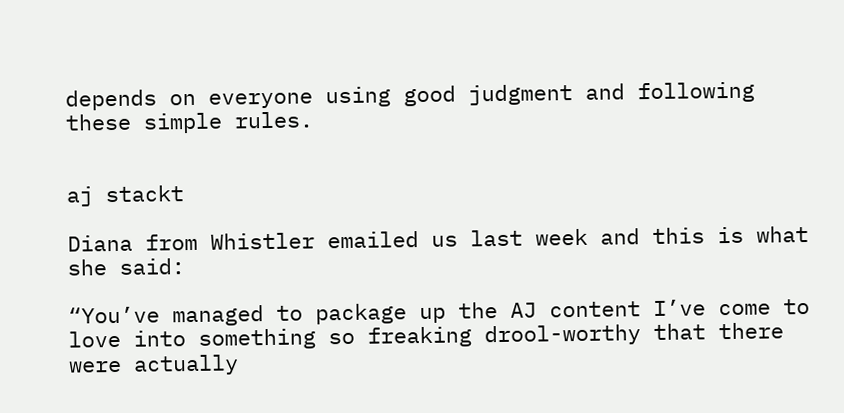depends on everyone using good judgment and following these simple rules.


aj stackt

Diana from Whistler emailed us last week and this is what she said:

“You’ve managed to package up the AJ content I’ve come to love into something so freaking drool-worthy that there were actually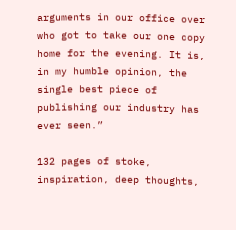arguments in our office over who got to take our one copy home for the evening. It is, in my humble opinion, the single best piece of publishing our industry has ever seen.”

132 pages of stoke, inspiration, deep thoughts,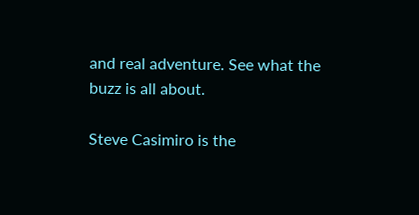and real adventure. See what the buzz is all about.

Steve Casimiro is the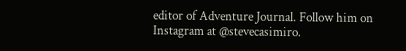editor of Adventure Journal. Follow him on Instagram at @stevecasimiro.